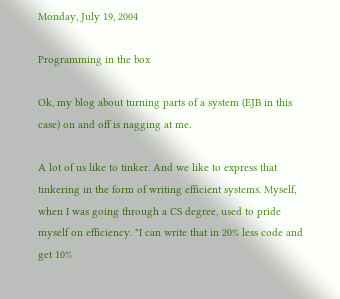Monday, July 19, 2004

Programming in the box

Ok, my blog about turning parts of a system (EJB in this case) on and off is nagging at me.

A lot of us like to tinker. And we like to express that tinkering in the form of writing efficient systems. Myself, when I was going through a CS degree, used to pride myself on efficiency. "I can write that in 20% less code and get 10%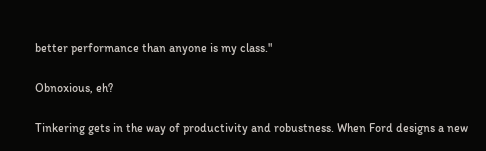better performance than anyone is my class."

Obnoxious, eh?

Tinkering gets in the way of productivity and robustness. When Ford designs a new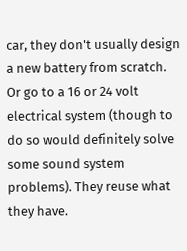car, they don't usually design a new battery from scratch. Or go to a 16 or 24 volt electrical system (though to do so would definitely solve some sound system problems). They reuse what they have.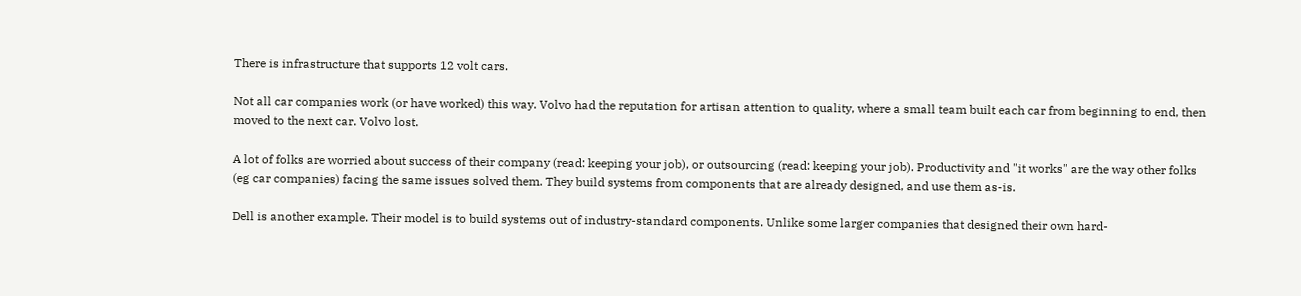There is infrastructure that supports 12 volt cars.

Not all car companies work (or have worked) this way. Volvo had the reputation for artisan attention to quality, where a small team built each car from beginning to end, then moved to the next car. Volvo lost.

A lot of folks are worried about success of their company (read: keeping your job), or outsourcing (read: keeping your job). Productivity and "it works" are the way other folks (eg car companies) facing the same issues solved them. They build systems from components that are already designed, and use them as-is.

Dell is another example. Their model is to build systems out of industry-standard components. Unlike some larger companies that designed their own hard-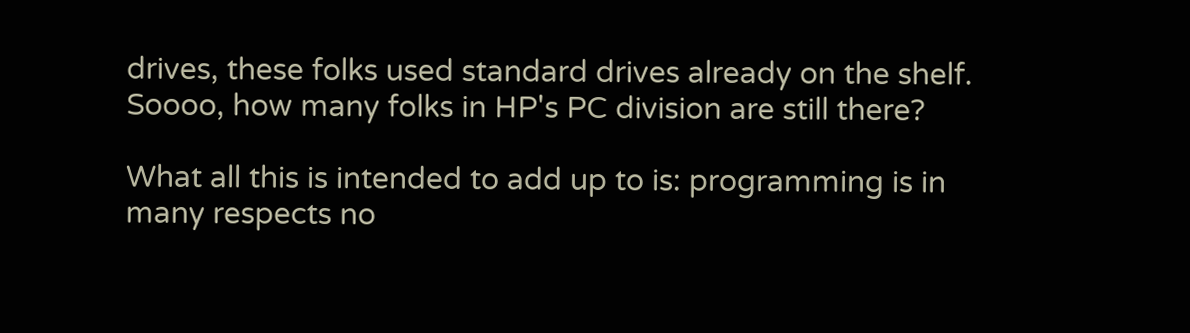drives, these folks used standard drives already on the shelf. Soooo, how many folks in HP's PC division are still there?

What all this is intended to add up to is: programming is in many respects no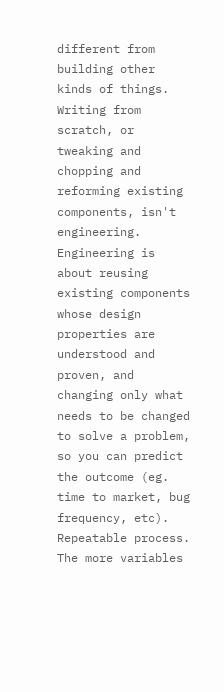different from building other kinds of things. Writing from scratch, or tweaking and chopping and reforming existing components, isn't engineering. Engineering is about reusing existing components whose design properties are understood and proven, and changing only what needs to be changed to solve a problem, so you can predict the outcome (eg. time to market, bug frequency, etc). Repeatable process. The more variables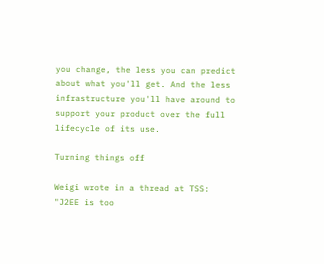you change, the less you can predict about what you'll get. And the less infrastructure you'll have around to support your product over the full lifecycle of its use.

Turning things off

Weigi wrote in a thread at TSS:
"J2EE is too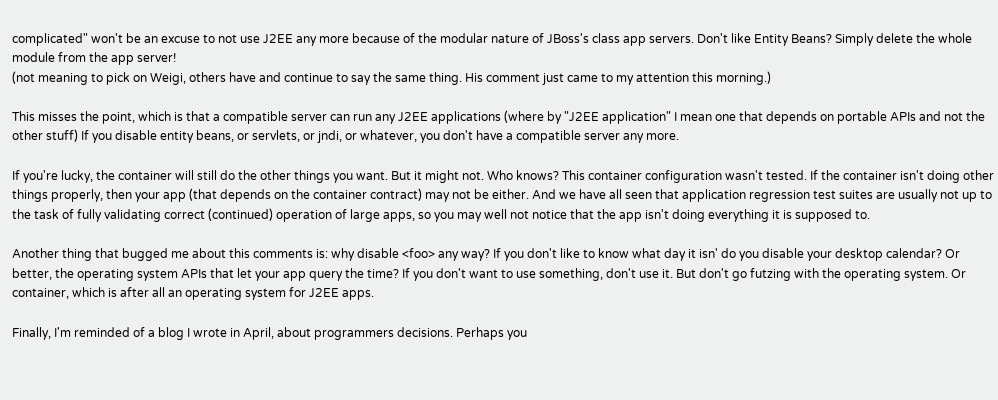complicated" won't be an excuse to not use J2EE any more because of the modular nature of JBoss's class app servers. Don't like Entity Beans? Simply delete the whole module from the app server!
(not meaning to pick on Weigi, others have and continue to say the same thing. His comment just came to my attention this morning.)

This misses the point, which is that a compatible server can run any J2EE applications (where by "J2EE application" I mean one that depends on portable APIs and not the other stuff) If you disable entity beans, or servlets, or jndi, or whatever, you don't have a compatible server any more.

If you're lucky, the container will still do the other things you want. But it might not. Who knows? This container configuration wasn't tested. If the container isn't doing other things properly, then your app (that depends on the container contract) may not be either. And we have all seen that application regression test suites are usually not up to the task of fully validating correct (continued) operation of large apps, so you may well not notice that the app isn't doing everything it is supposed to.

Another thing that bugged me about this comments is: why disable <foo> any way? If you don't like to know what day it isn' do you disable your desktop calendar? Or better, the operating system APIs that let your app query the time? If you don't want to use something, don't use it. But don't go futzing with the operating system. Or container, which is after all an operating system for J2EE apps.

Finally, I'm reminded of a blog I wrote in April, about programmers decisions. Perhaps you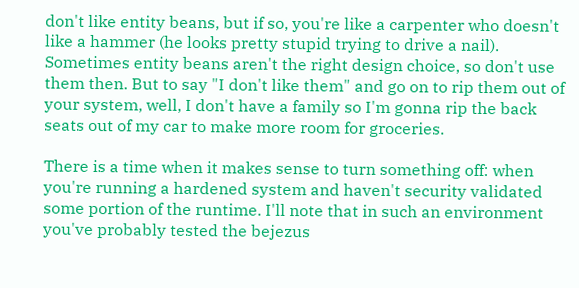don't like entity beans, but if so, you're like a carpenter who doesn't like a hammer (he looks pretty stupid trying to drive a nail). Sometimes entity beans aren't the right design choice, so don't use them then. But to say "I don't like them" and go on to rip them out of your system, well, I don't have a family so I'm gonna rip the back seats out of my car to make more room for groceries.

There is a time when it makes sense to turn something off: when you're running a hardened system and haven't security validated some portion of the runtime. I'll note that in such an environment you've probably tested the bejezus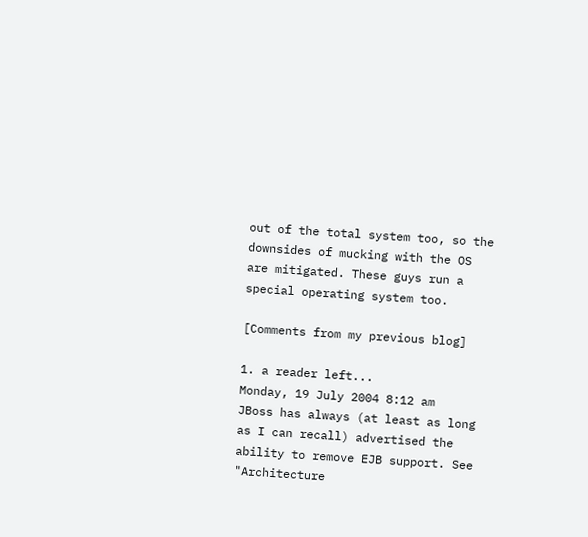out of the total system too, so the downsides of mucking with the OS are mitigated. These guys run a special operating system too.

[Comments from my previous blog]

1. a reader left...
Monday, 19 July 2004 8:12 am
JBoss has always (at least as long as I can recall) advertised the ability to remove EJB support. See "Architecture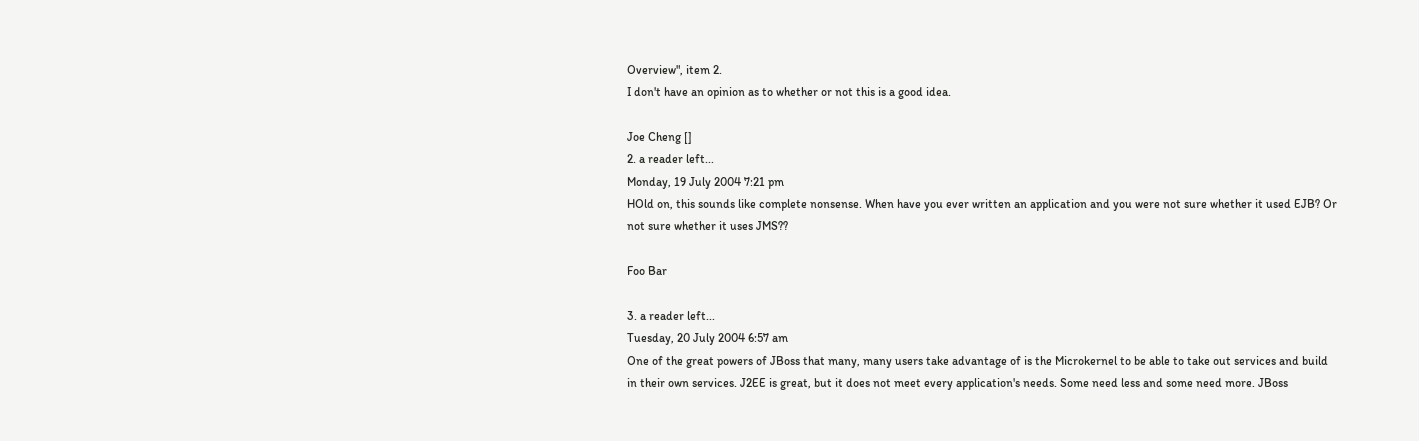Overview", item 2.
I don't have an opinion as to whether or not this is a good idea.

Joe Cheng []
2. a reader left...
Monday, 19 July 2004 7:21 pm
HOld on, this sounds like complete nonsense. When have you ever written an application and you were not sure whether it used EJB? Or not sure whether it uses JMS??

Foo Bar

3. a reader left...
Tuesday, 20 July 2004 6:57 am
One of the great powers of JBoss that many, many users take advantage of is the Microkernel to be able to take out services and build in their own services. J2EE is great, but it does not meet every application's needs. Some need less and some need more. JBoss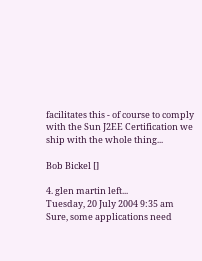facilitates this - of course to comply with the Sun J2EE Certification we ship with the whole thing...

Bob Bickel []

4. glen martin left...
Tuesday, 20 July 2004 9:35 am
Sure, some applications need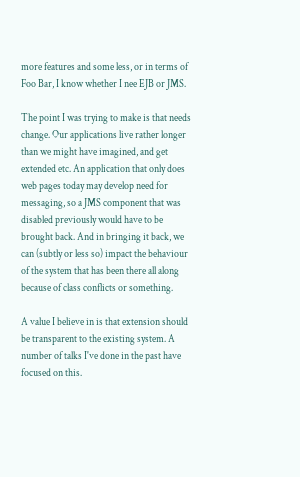more features and some less, or in terms of Foo Bar, I know whether I nee EJB or JMS.

The point I was trying to make is that needs change. Our applications live rather longer than we might have imagined, and get extended etc. An application that only does web pages today may develop need for messaging, so a JMS component that was disabled previously would have to be brought back. And in bringing it back, we can (subtly or less so) impact the behaviour of the system that has been there all along because of class conflicts or something.

A value I believe in is that extension should be transparent to the existing system. A number of talks I've done in the past have focused on this.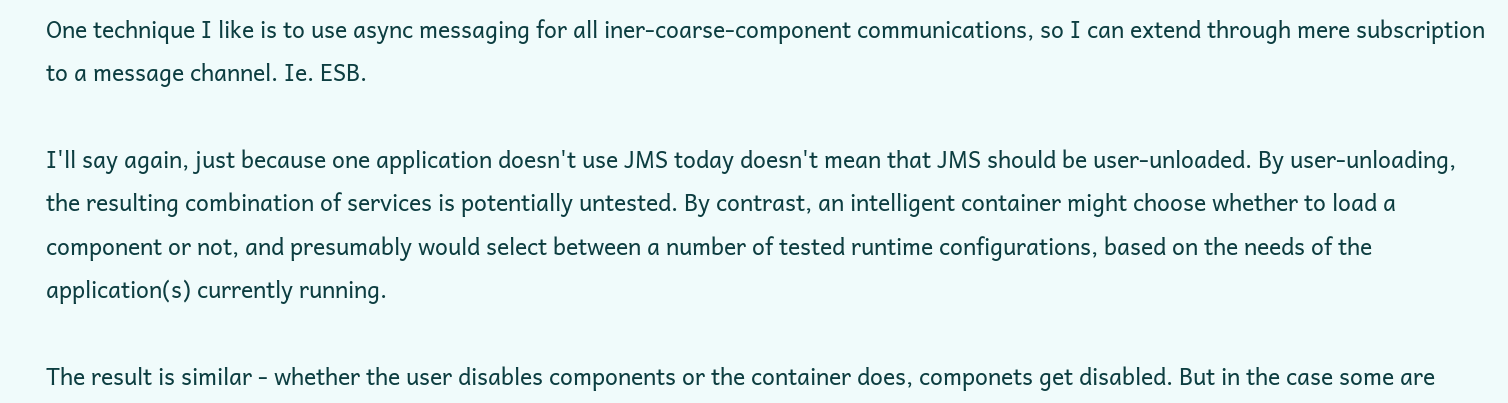One technique I like is to use async messaging for all iner-coarse-component communications, so I can extend through mere subscription to a message channel. Ie. ESB.

I'll say again, just because one application doesn't use JMS today doesn't mean that JMS should be user-unloaded. By user-unloading, the resulting combination of services is potentially untested. By contrast, an intelligent container might choose whether to load a component or not, and presumably would select between a number of tested runtime configurations, based on the needs of the application(s) currently running.

The result is similar - whether the user disables components or the container does, componets get disabled. But in the case some are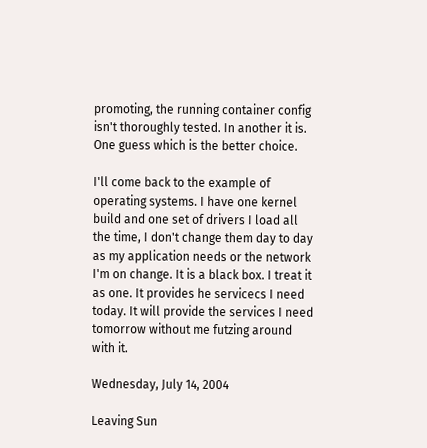promoting, the running container config isn't thoroughly tested. In another it is. One guess which is the better choice.

I'll come back to the example of operating systems. I have one kernel build and one set of drivers I load all the time, I don't change them day to day as my application needs or the network I'm on change. It is a black box. I treat it as one. It provides he servicecs I need today. It will provide the services I need tomorrow without me futzing around with it.

Wednesday, July 14, 2004

Leaving Sun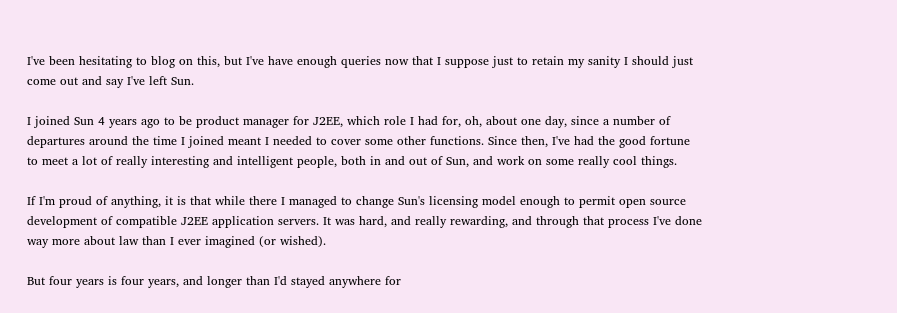I've been hesitating to blog on this, but I've have enough queries now that I suppose just to retain my sanity I should just come out and say I've left Sun.

I joined Sun 4 years ago to be product manager for J2EE, which role I had for, oh, about one day, since a number of departures around the time I joined meant I needed to cover some other functions. Since then, I've had the good fortune to meet a lot of really interesting and intelligent people, both in and out of Sun, and work on some really cool things.

If I'm proud of anything, it is that while there I managed to change Sun's licensing model enough to permit open source development of compatible J2EE application servers. It was hard, and really rewarding, and through that process I've done way more about law than I ever imagined (or wished).

But four years is four years, and longer than I'd stayed anywhere for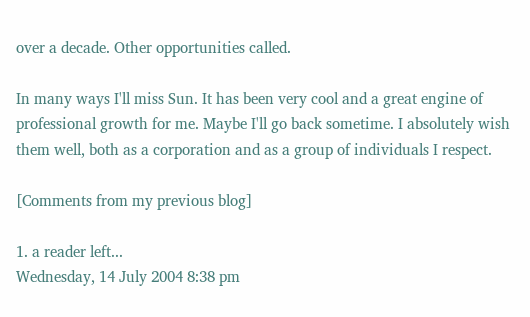over a decade. Other opportunities called.

In many ways I'll miss Sun. It has been very cool and a great engine of professional growth for me. Maybe I'll go back sometime. I absolutely wish them well, both as a corporation and as a group of individuals I respect.

[Comments from my previous blog]

1. a reader left...
Wednesday, 14 July 2004 8:38 pm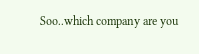Soo..which company are you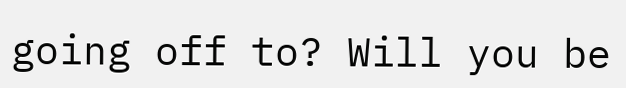going off to? Will you be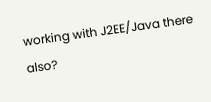working with J2EE/Java there also?